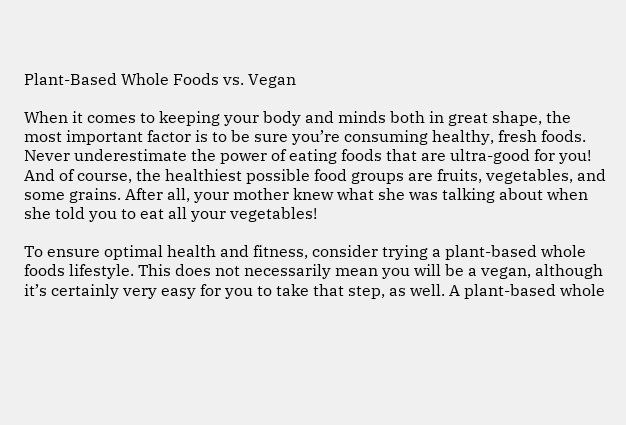Plant-Based Whole Foods vs. Vegan

When it comes to keeping your body and minds both in great shape, the most important factor is to be sure you’re consuming healthy, fresh foods. Never underestimate the power of eating foods that are ultra-good for you! And of course, the healthiest possible food groups are fruits, vegetables, and some grains. After all, your mother knew what she was talking about when she told you to eat all your vegetables!

To ensure optimal health and fitness, consider trying a plant-based whole foods lifestyle. This does not necessarily mean you will be a vegan, although it’s certainly very easy for you to take that step, as well. A plant-based whole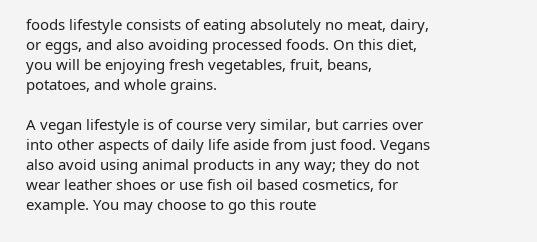foods lifestyle consists of eating absolutely no meat, dairy, or eggs, and also avoiding processed foods. On this diet, you will be enjoying fresh vegetables, fruit, beans, potatoes, and whole grains.

A vegan lifestyle is of course very similar, but carries over into other aspects of daily life aside from just food. Vegans also avoid using animal products in any way; they do not wear leather shoes or use fish oil based cosmetics, for example. You may choose to go this route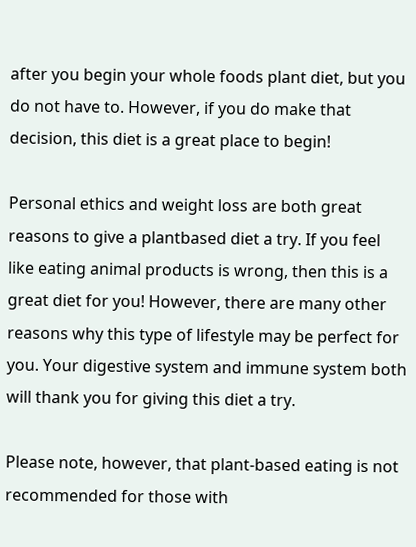after you begin your whole foods plant diet, but you do not have to. However, if you do make that decision, this diet is a great place to begin!

Personal ethics and weight loss are both great reasons to give a plantbased diet a try. If you feel like eating animal products is wrong, then this is a great diet for you! However, there are many other reasons why this type of lifestyle may be perfect for you. Your digestive system and immune system both will thank you for giving this diet a try.

Please note, however, that plant-based eating is not recommended for those with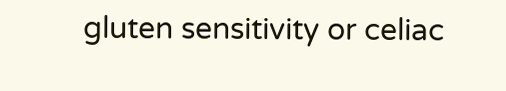gluten sensitivity or celiac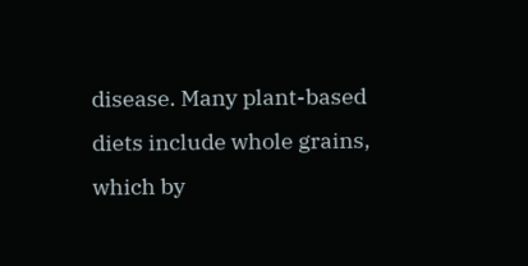disease. Many plant-based diets include whole grains, which by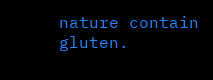nature contain gluten.